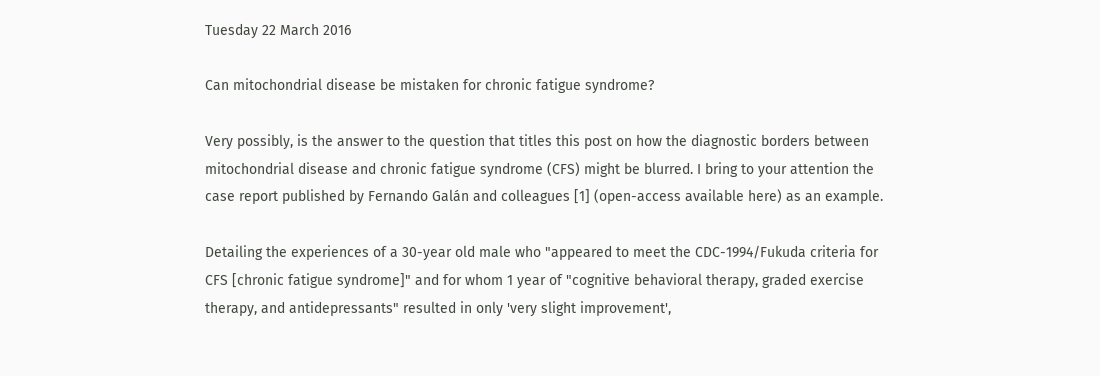Tuesday 22 March 2016

Can mitochondrial disease be mistaken for chronic fatigue syndrome?

Very possibly, is the answer to the question that titles this post on how the diagnostic borders between mitochondrial disease and chronic fatigue syndrome (CFS) might be blurred. I bring to your attention the case report published by Fernando Galán and colleagues [1] (open-access available here) as an example.

Detailing the experiences of a 30-year old male who "appeared to meet the CDC-1994/Fukuda criteria for CFS [chronic fatigue syndrome]" and for whom 1 year of "cognitive behavioral therapy, graded exercise therapy, and antidepressants" resulted in only 'very slight improvement',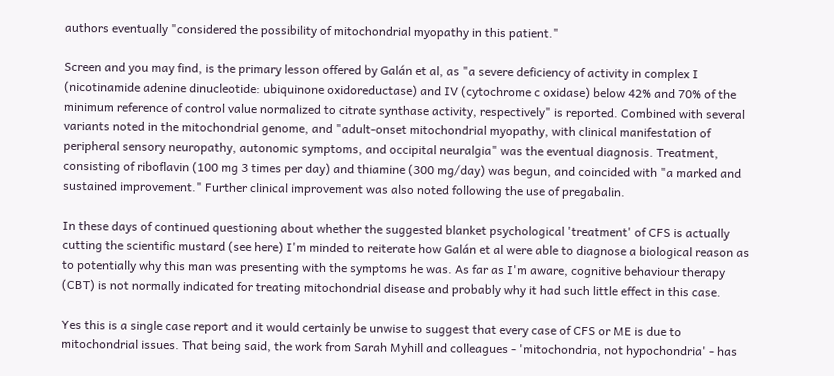authors eventually "considered the possibility of mitochondrial myopathy in this patient."

Screen and you may find, is the primary lesson offered by Galán et al, as "a severe deficiency of activity in complex I (nicotinamide adenine dinucleotide: ubiquinone oxidoreductase) and IV (cytochrome c oxidase) below 42% and 70% of the minimum reference of control value normalized to citrate synthase activity, respectively" is reported. Combined with several variants noted in the mitochondrial genome, and "adult-onset mitochondrial myopathy, with clinical manifestation of peripheral sensory neuropathy, autonomic symptoms, and occipital neuralgia" was the eventual diagnosis. Treatment, consisting of riboflavin (100 mg 3 times per day) and thiamine (300 mg/day) was begun, and coincided with "a marked and sustained improvement." Further clinical improvement was also noted following the use of pregabalin.

In these days of continued questioning about whether the suggested blanket psychological 'treatment' of CFS is actually cutting the scientific mustard (see here) I'm minded to reiterate how Galán et al were able to diagnose a biological reason as to potentially why this man was presenting with the symptoms he was. As far as I'm aware, cognitive behaviour therapy (CBT) is not normally indicated for treating mitochondrial disease and probably why it had such little effect in this case.

Yes this is a single case report and it would certainly be unwise to suggest that every case of CFS or ME is due to mitochondrial issues. That being said, the work from Sarah Myhill and colleagues - 'mitochondria, not hypochondria' - has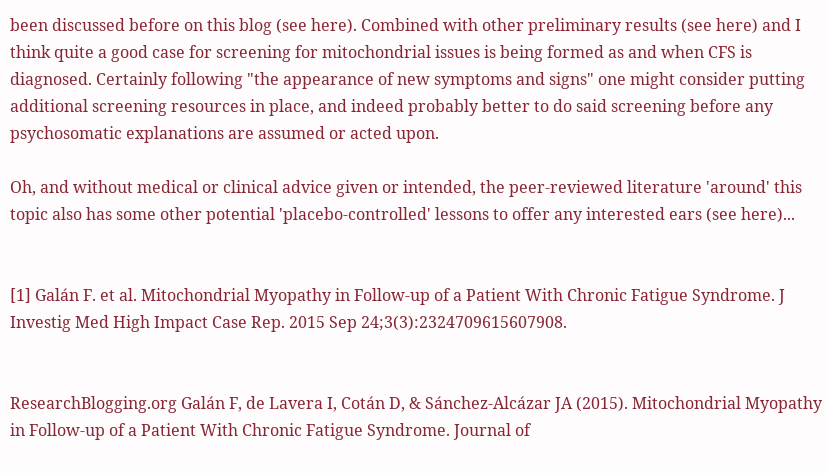been discussed before on this blog (see here). Combined with other preliminary results (see here) and I think quite a good case for screening for mitochondrial issues is being formed as and when CFS is diagnosed. Certainly following "the appearance of new symptoms and signs" one might consider putting additional screening resources in place, and indeed probably better to do said screening before any psychosomatic explanations are assumed or acted upon.

Oh, and without medical or clinical advice given or intended, the peer-reviewed literature 'around' this topic also has some other potential 'placebo-controlled' lessons to offer any interested ears (see here)...


[1] Galán F. et al. Mitochondrial Myopathy in Follow-up of a Patient With Chronic Fatigue Syndrome. J Investig Med High Impact Case Rep. 2015 Sep 24;3(3):2324709615607908.


ResearchBlogging.org Galán F, de Lavera I, Cotán D, & Sánchez-Alcázar JA (2015). Mitochondrial Myopathy in Follow-up of a Patient With Chronic Fatigue Syndrome. Journal of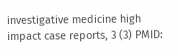investigative medicine high impact case reports, 3 (3) PMID: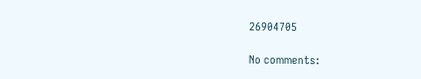26904705

No comments: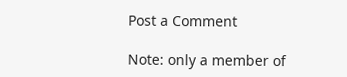Post a Comment

Note: only a member of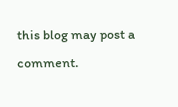this blog may post a comment.